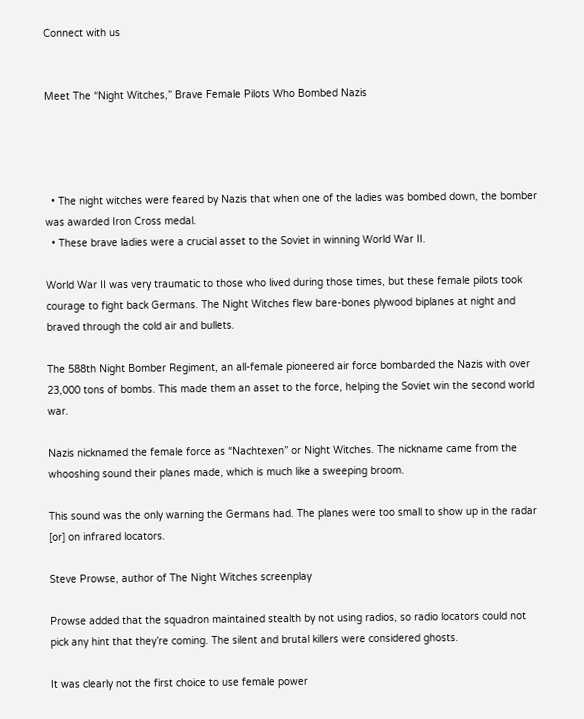Connect with us


Meet The “Night Witches,” Brave Female Pilots Who Bombed Nazis




  • The night witches were feared by Nazis that when one of the ladies was bombed down, the bomber was awarded Iron Cross medal.
  • These brave ladies were a crucial asset to the Soviet in winning World War II.

World War II was very traumatic to those who lived during those times, but these female pilots took courage to fight back Germans. The Night Witches flew bare-bones plywood biplanes at night and braved through the cold air and bullets.

The 588th Night Bomber Regiment, an all-female pioneered air force bombarded the Nazis with over 23,000 tons of bombs. This made them an asset to the force, helping the Soviet win the second world war.

Nazis nicknamed the female force as “Nachtexen” or Night Witches. The nickname came from the whooshing sound their planes made, which is much like a sweeping broom.

This sound was the only warning the Germans had. The planes were too small to show up in the radar [or] on infrared locators.

Steve Prowse, author of The Night Witches screenplay

Prowse added that the squadron maintained stealth by not using radios, so radio locators could not pick any hint that they’re coming. The silent and brutal killers were considered ghosts.

It was clearly not the first choice to use female power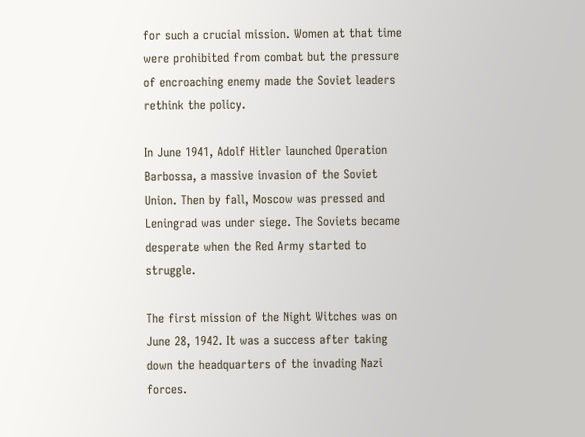for such a crucial mission. Women at that time were prohibited from combat but the pressure of encroaching enemy made the Soviet leaders rethink the policy.

In June 1941, Adolf Hitler launched Operation Barbossa, a massive invasion of the Soviet Union. Then by fall, Moscow was pressed and Leningrad was under siege. The Soviets became desperate when the Red Army started to struggle.

The first mission of the Night Witches was on June 28, 1942. It was a success after taking down the headquarters of the invading Nazi forces.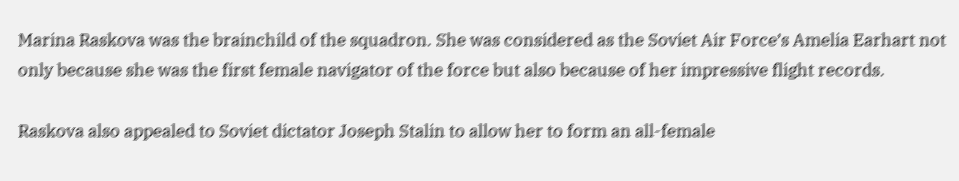Marina Raskova was the brainchild of the squadron. She was considered as the Soviet Air Force’s Amelia Earhart not only because she was the first female navigator of the force but also because of her impressive flight records.

Raskova also appealed to Soviet dictator Joseph Stalin to allow her to form an all-female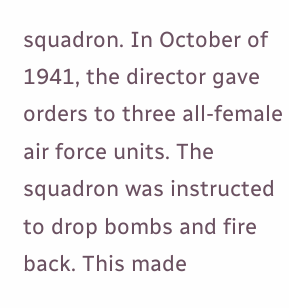squadron. In October of 1941, the director gave orders to three all-female air force units. The squadron was instructed to drop bombs and fire back. This made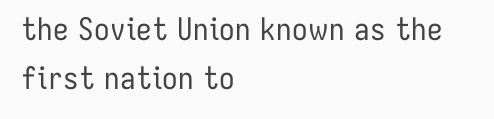the Soviet Union known as the first nation to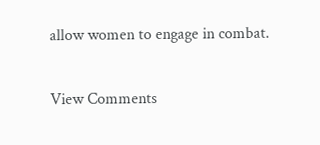allow women to engage in combat.

View Comments